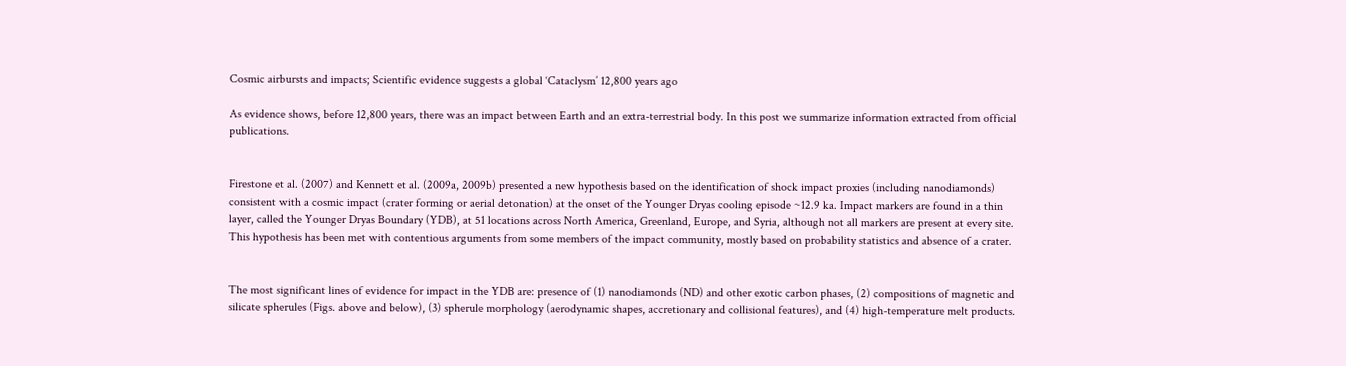Cosmic airbursts and impacts; Scientific evidence suggests a global ‘Cataclysm’ 12,800 years ago

As evidence shows, before 12,800 years, there was an impact between Earth and an extra-terrestrial body. In this post we summarize information extracted from official publications.


Firestone et al. (2007) and Kennett et al. (2009a, 2009b) presented a new hypothesis based on the identification of shock impact proxies (including nanodiamonds) consistent with a cosmic impact (crater forming or aerial detonation) at the onset of the Younger Dryas cooling episode ~12.9 ka. Impact markers are found in a thin layer, called the Younger Dryas Boundary (YDB), at 51 locations across North America, Greenland, Europe, and Syria, although not all markers are present at every site. This hypothesis has been met with contentious arguments from some members of the impact community, mostly based on probability statistics and absence of a crater.


The most significant lines of evidence for impact in the YDB are: presence of (1) nanodiamonds (ND) and other exotic carbon phases, (2) compositions of magnetic and silicate spherules (Figs. above and below), (3) spherule morphology (aerodynamic shapes, accretionary and collisional features), and (4) high-temperature melt products.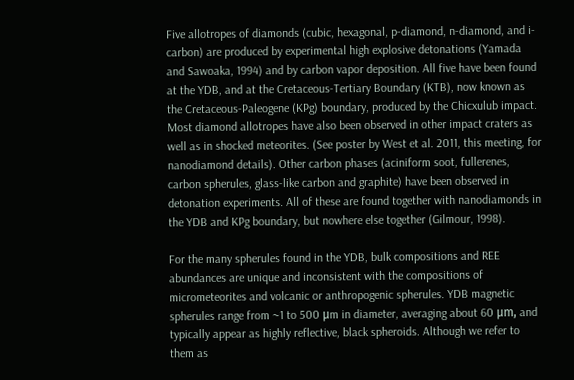Five allotropes of diamonds (cubic, hexagonal, p-diamond, n-diamond, and i-carbon) are produced by experimental high explosive detonations (Yamada and Sawoaka, 1994) and by carbon vapor deposition. All five have been found at the YDB, and at the Cretaceous-Tertiary Boundary (KTB), now known as the Cretaceous-Paleogene (KPg) boundary, produced by the Chicxulub impact. Most diamond allotropes have also been observed in other impact craters as well as in shocked meteorites. (See poster by West et al. 2011, this meeting, for nanodiamond details). Other carbon phases (aciniform soot, fullerenes, carbon spherules, glass-like carbon and graphite) have been observed in detonation experiments. All of these are found together with nanodiamonds in the YDB and KPg boundary, but nowhere else together (Gilmour, 1998).

For the many spherules found in the YDB, bulk compositions and REE abundances are unique and inconsistent with the compositions of micrometeorites and volcanic or anthropogenic spherules. YDB magnetic spherules range from ~1 to 500 μm in diameter, averaging about 60 μm, and typically appear as highly reflective, black spheroids. Although we refer to them as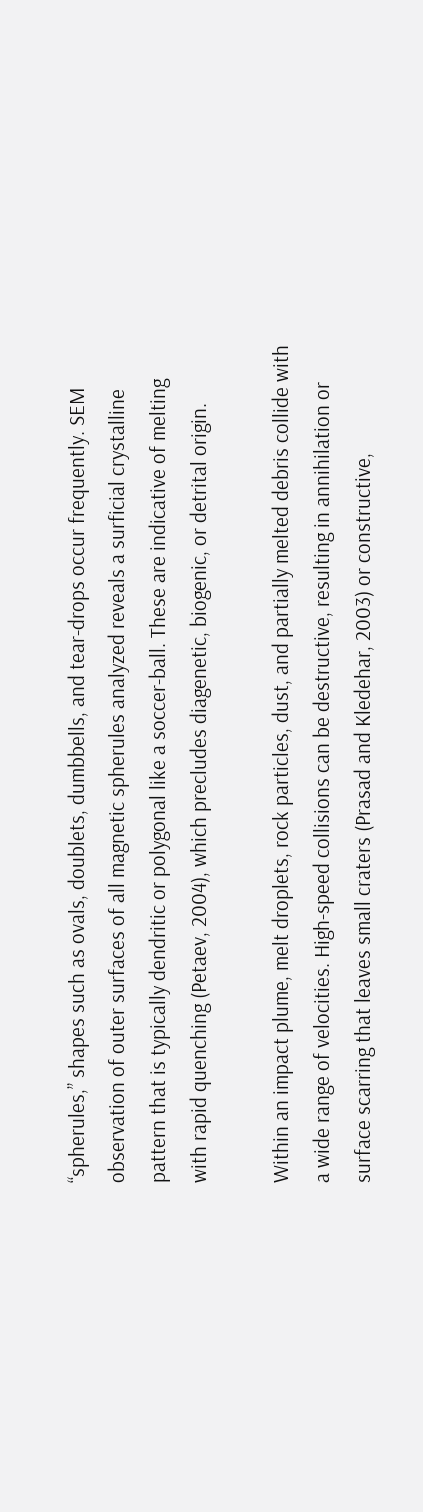“spherules,” shapes such as ovals, doublets, dumbbells, and tear-drops occur frequently. SEM observation of outer surfaces of all magnetic spherules analyzed reveals a surficial crystalline pattern that is typically dendritic or polygonal like a soccer-ball. These are indicative of melting with rapid quenching (Petaev, 2004), which precludes diagenetic, biogenic, or detrital origin.

Within an impact plume, melt droplets, rock particles, dust, and partially melted debris collide with a wide range of velocities. High-speed collisions can be destructive, resulting in annihilation or surface scarring that leaves small craters (Prasad and Kledehar, 2003) or constructive,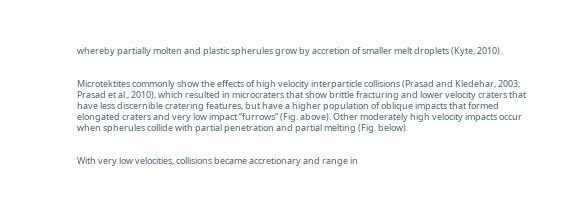whereby partially molten and plastic spherules grow by accretion of smaller melt droplets (Kyte, 2010).


Microtektites commonly show the effects of high velocity interparticle collisions (Prasad and Kledehar, 2003; Prasad et al., 2010), which resulted in microcraters that show brittle fracturing and lower velocity craters that have less discernible cratering features, but have a higher population of oblique impacts that formed elongated craters and very low impact “furrows” (Fig. above). Other moderately high velocity impacts occur when spherules collide with partial penetration and partial melting (Fig. below).


With very low velocities, collisions became accretionary and range in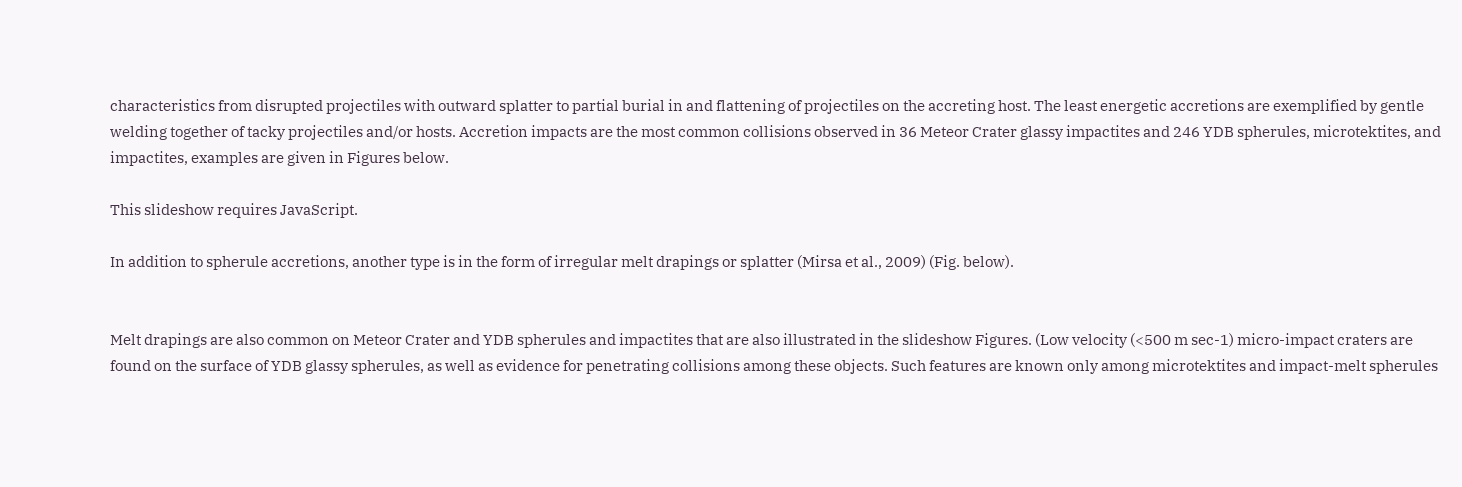characteristics from disrupted projectiles with outward splatter to partial burial in and flattening of projectiles on the accreting host. The least energetic accretions are exemplified by gentle welding together of tacky projectiles and/or hosts. Accretion impacts are the most common collisions observed in 36 Meteor Crater glassy impactites and 246 YDB spherules, microtektites, and impactites, examples are given in Figures below.

This slideshow requires JavaScript.

In addition to spherule accretions, another type is in the form of irregular melt drapings or splatter (Mirsa et al., 2009) (Fig. below).


Melt drapings are also common on Meteor Crater and YDB spherules and impactites that are also illustrated in the slideshow Figures. (Low velocity (<500 m sec-1) micro-impact craters are found on the surface of YDB glassy spherules, as well as evidence for penetrating collisions among these objects. Such features are known only among microtektites and impact-melt spherules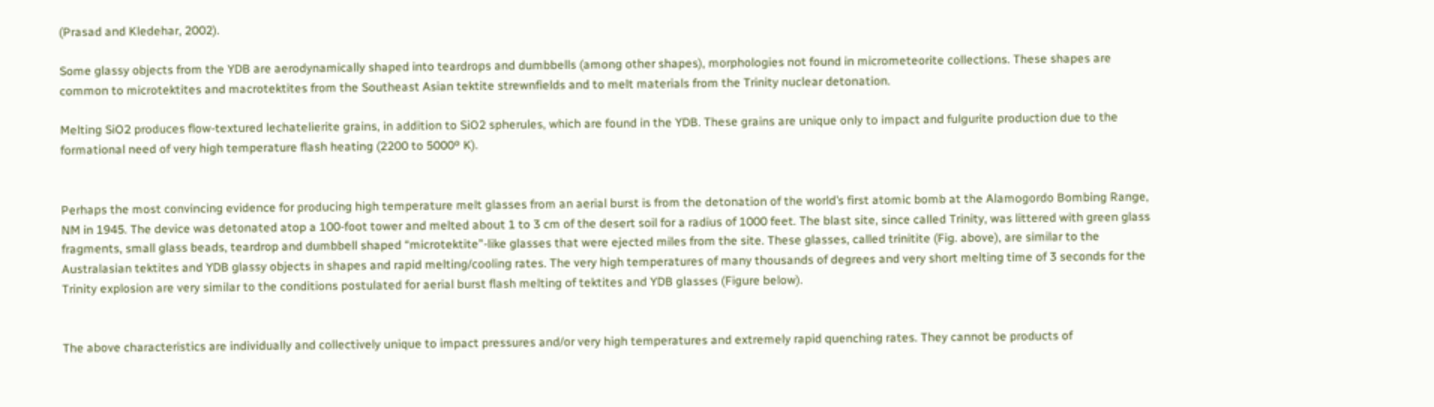(Prasad and Kledehar, 2002).

Some glassy objects from the YDB are aerodynamically shaped into teardrops and dumbbells (among other shapes), morphologies not found in micrometeorite collections. These shapes are common to microtektites and macrotektites from the Southeast Asian tektite strewnfields and to melt materials from the Trinity nuclear detonation.

Melting SiO2 produces flow-textured lechatelierite grains, in addition to SiO2 spherules, which are found in the YDB. These grains are unique only to impact and fulgurite production due to the formational need of very high temperature flash heating (2200 to 5000º K).


Perhaps the most convincing evidence for producing high temperature melt glasses from an aerial burst is from the detonation of the world’s first atomic bomb at the Alamogordo Bombing Range, NM in 1945. The device was detonated atop a 100-foot tower and melted about 1 to 3 cm of the desert soil for a radius of 1000 feet. The blast site, since called Trinity, was littered with green glass fragments, small glass beads, teardrop and dumbbell shaped “microtektite”-like glasses that were ejected miles from the site. These glasses, called trinitite (Fig. above), are similar to the Australasian tektites and YDB glassy objects in shapes and rapid melting/cooling rates. The very high temperatures of many thousands of degrees and very short melting time of 3 seconds for the Trinity explosion are very similar to the conditions postulated for aerial burst flash melting of tektites and YDB glasses (Figure below).


The above characteristics are individually and collectively unique to impact pressures and/or very high temperatures and extremely rapid quenching rates. They cannot be products of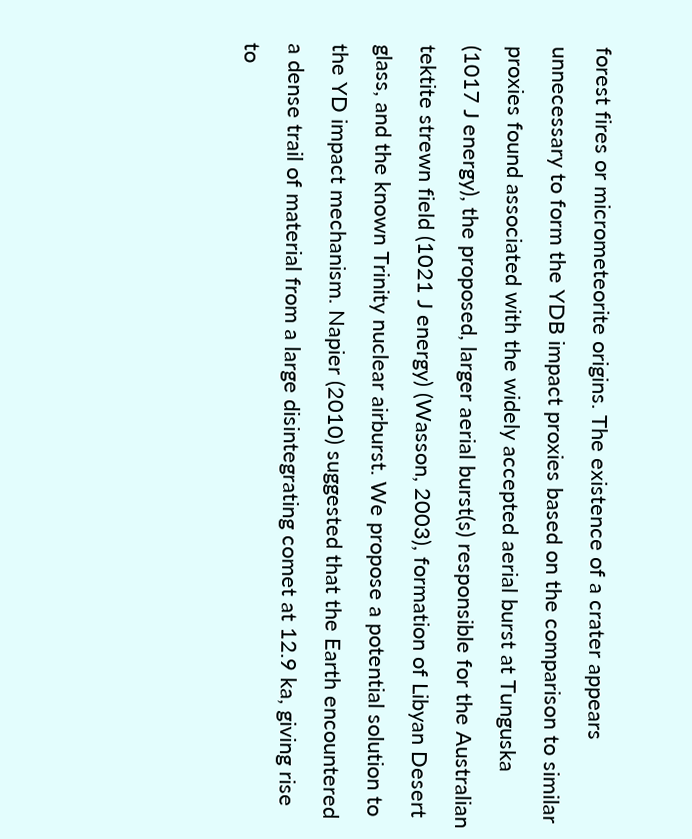forest fires or micrometeorite origins. The existence of a crater appears unnecessary to form the YDB impact proxies based on the comparison to similar proxies found associated with the widely accepted aerial burst at Tunguska (1017 J energy), the proposed, larger aerial burst(s) responsible for the Australian tektite strewn field (1021 J energy) (Wasson, 2003), formation of Libyan Desert glass, and the known Trinity nuclear airburst. We propose a potential solution to the YD impact mechanism. Napier (2010) suggested that the Earth encountered a dense trail of material from a large disintegrating comet at 12.9 ka, giving rise to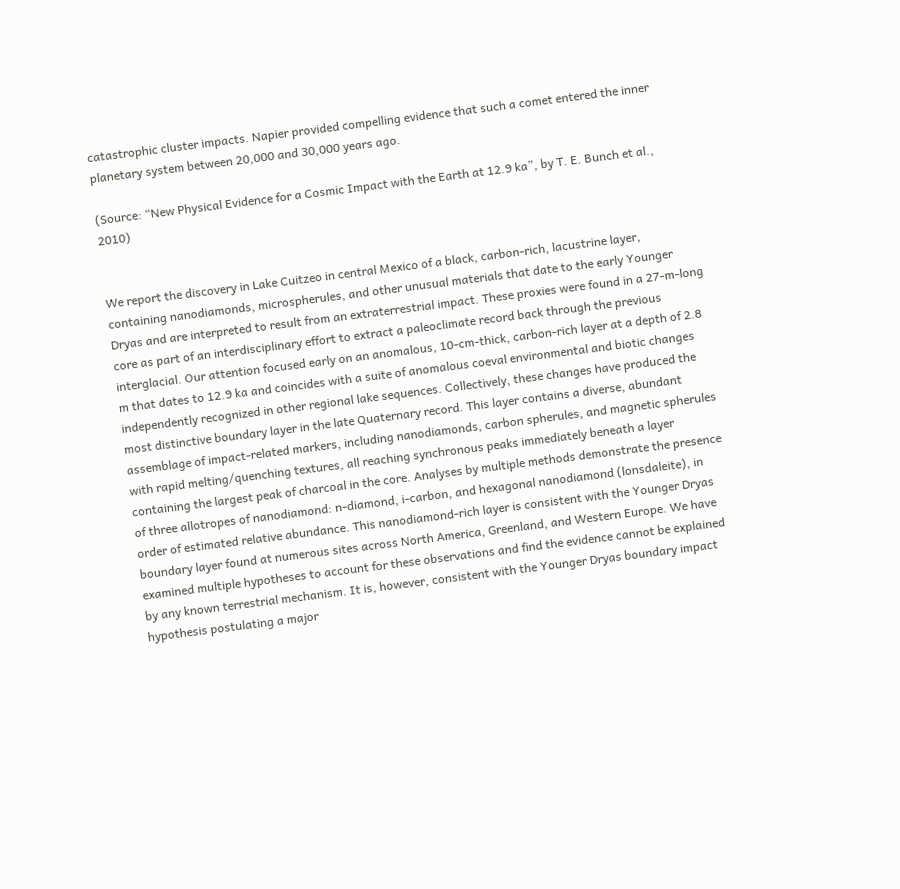catastrophic cluster impacts. Napier provided compelling evidence that such a comet entered the inner planetary system between 20,000 and 30,000 years ago.

(Source: “New Physical Evidence for a Cosmic Impact with the Earth at 12.9 ka”, by T. E. Bunch et al., 2010)


We report the discovery in Lake Cuitzeo in central Mexico of a black, carbon-rich, lacustrine layer, containing nanodiamonds, microspherules, and other unusual materials that date to the early Younger Dryas and are interpreted to result from an extraterrestrial impact. These proxies were found in a 27-m-long core as part of an interdisciplinary effort to extract a paleoclimate record back through the previous interglacial. Our attention focused early on an anomalous, 10-cm-thick, carbon-rich layer at a depth of 2.8 m that dates to 12.9 ka and coincides with a suite of anomalous coeval environmental and biotic changes independently recognized in other regional lake sequences. Collectively, these changes have produced the most distinctive boundary layer in the late Quaternary record. This layer contains a diverse, abundant assemblage of impact-related markers, including nanodiamonds, carbon spherules, and magnetic spherules with rapid melting/quenching textures, all reaching synchronous peaks immediately beneath a layer containing the largest peak of charcoal in the core. Analyses by multiple methods demonstrate the presence of three allotropes of nanodiamond: n-diamond, i-carbon, and hexagonal nanodiamond (lonsdaleite), in order of estimated relative abundance. This nanodiamond-rich layer is consistent with the Younger Dryas boundary layer found at numerous sites across North America, Greenland, and Western Europe. We have examined multiple hypotheses to account for these observations and find the evidence cannot be explained by any known terrestrial mechanism. It is, however, consistent with the Younger Dryas boundary impact hypothesis postulating a major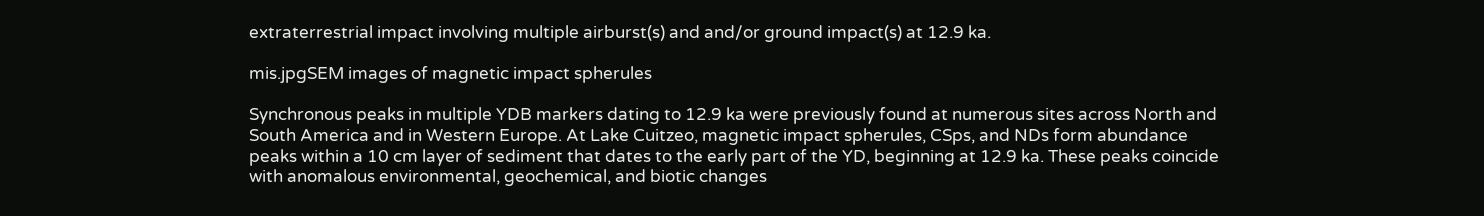extraterrestrial impact involving multiple airburst(s) and and/or ground impact(s) at 12.9 ka.

mis.jpgSEM images of magnetic impact spherules

Synchronous peaks in multiple YDB markers dating to 12.9 ka were previously found at numerous sites across North and South America and in Western Europe. At Lake Cuitzeo, magnetic impact spherules, CSps, and NDs form abundance peaks within a 10 cm layer of sediment that dates to the early part of the YD, beginning at 12.9 ka. These peaks coincide with anomalous environmental, geochemical, and biotic changes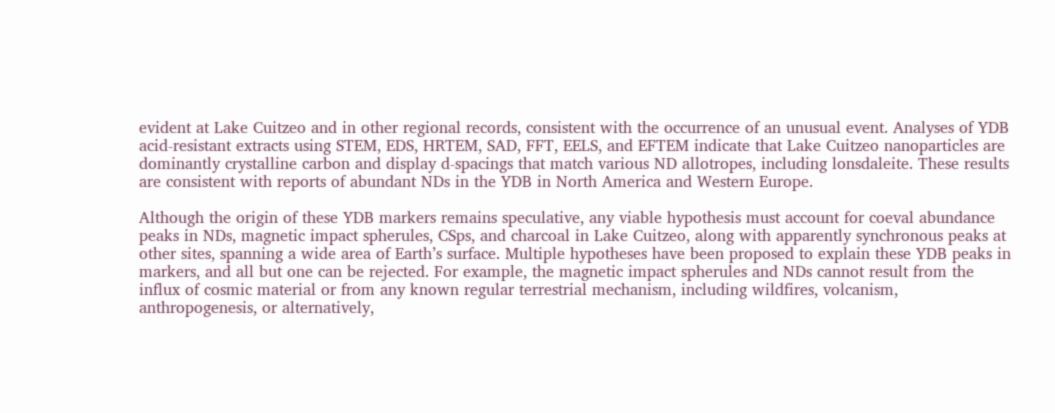evident at Lake Cuitzeo and in other regional records, consistent with the occurrence of an unusual event. Analyses of YDB acid-resistant extracts using STEM, EDS, HRTEM, SAD, FFT, EELS, and EFTEM indicate that Lake Cuitzeo nanoparticles are dominantly crystalline carbon and display d-spacings that match various ND allotropes, including lonsdaleite. These results are consistent with reports of abundant NDs in the YDB in North America and Western Europe.

Although the origin of these YDB markers remains speculative, any viable hypothesis must account for coeval abundance peaks in NDs, magnetic impact spherules, CSps, and charcoal in Lake Cuitzeo, along with apparently synchronous peaks at other sites, spanning a wide area of Earth’s surface. Multiple hypotheses have been proposed to explain these YDB peaks in markers, and all but one can be rejected. For example, the magnetic impact spherules and NDs cannot result from the influx of cosmic material or from any known regular terrestrial mechanism, including wildfires, volcanism, anthropogenesis, or alternatively,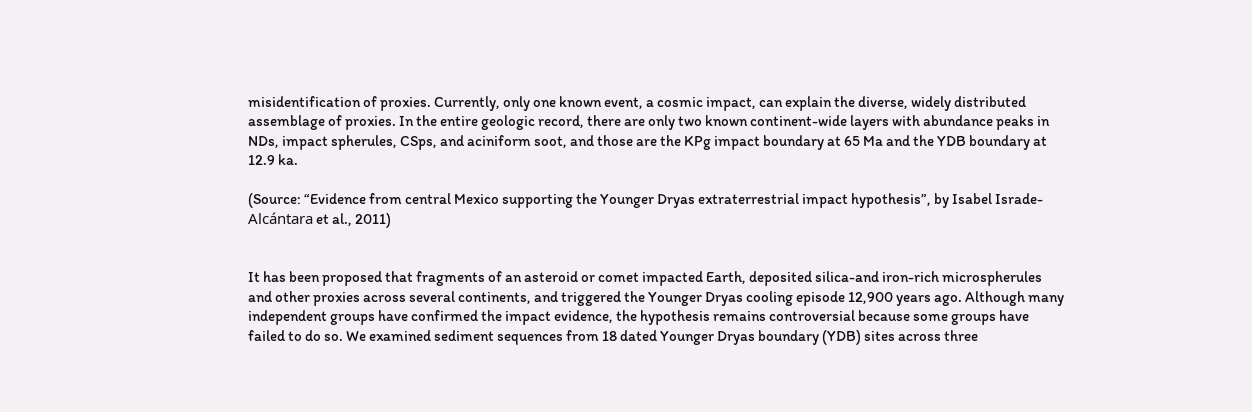misidentification of proxies. Currently, only one known event, a cosmic impact, can explain the diverse, widely distributed assemblage of proxies. In the entire geologic record, there are only two known continent-wide layers with abundance peaks in NDs, impact spherules, CSps, and aciniform soot, and those are the KPg impact boundary at 65 Ma and the YDB boundary at 12.9 ka.

(Source: “Evidence from central Mexico supporting the Younger Dryas extraterrestrial impact hypothesis”, by Isabel Israde-Alcántara et al., 2011)


It has been proposed that fragments of an asteroid or comet impacted Earth, deposited silica-and iron-rich microspherules and other proxies across several continents, and triggered the Younger Dryas cooling episode 12,900 years ago. Although many independent groups have confirmed the impact evidence, the hypothesis remains controversial because some groups have failed to do so. We examined sediment sequences from 18 dated Younger Dryas boundary (YDB) sites across three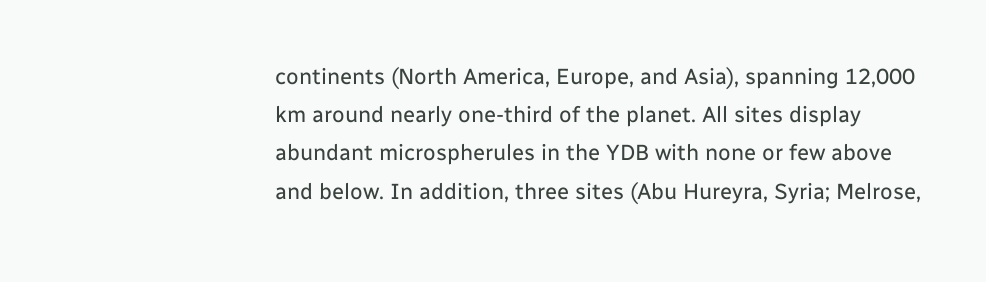continents (North America, Europe, and Asia), spanning 12,000 km around nearly one-third of the planet. All sites display abundant microspherules in the YDB with none or few above and below. In addition, three sites (Abu Hureyra, Syria; Melrose,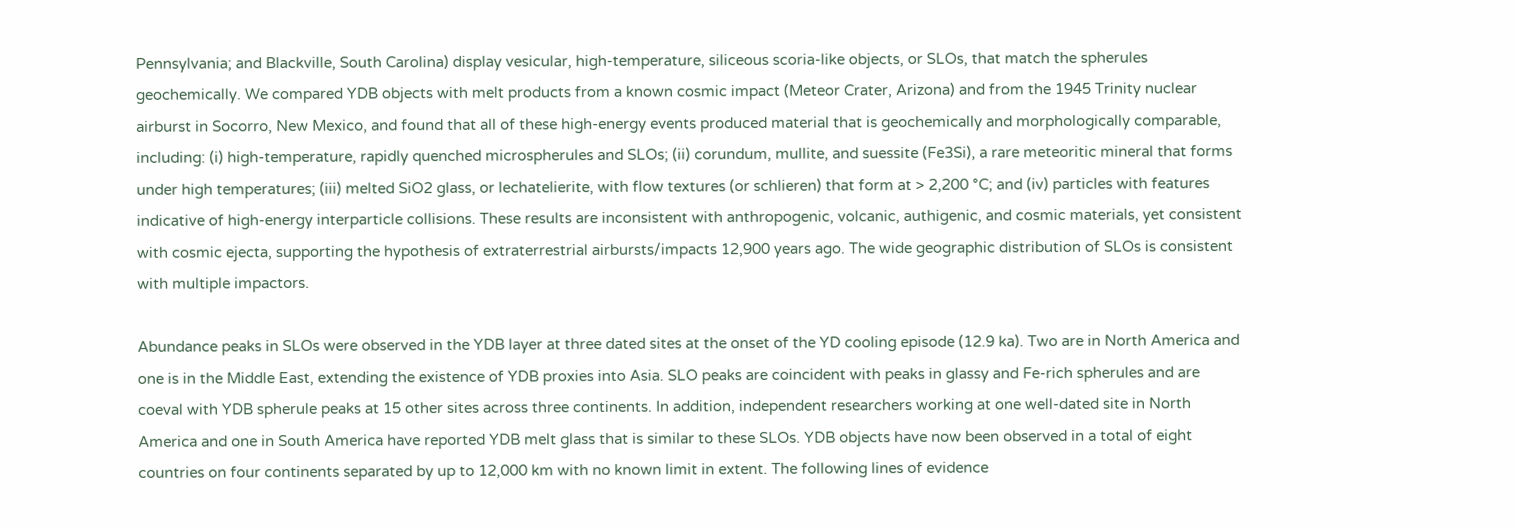Pennsylvania; and Blackville, South Carolina) display vesicular, high-temperature, siliceous scoria-like objects, or SLOs, that match the spherules geochemically. We compared YDB objects with melt products from a known cosmic impact (Meteor Crater, Arizona) and from the 1945 Trinity nuclear airburst in Socorro, New Mexico, and found that all of these high-energy events produced material that is geochemically and morphologically comparable, including: (i) high-temperature, rapidly quenched microspherules and SLOs; (ii) corundum, mullite, and suessite (Fe3Si), a rare meteoritic mineral that forms under high temperatures; (iii) melted SiO2 glass, or lechatelierite, with flow textures (or schlieren) that form at > 2,200 °C; and (iv) particles with features indicative of high-energy interparticle collisions. These results are inconsistent with anthropogenic, volcanic, authigenic, and cosmic materials, yet consistent with cosmic ejecta, supporting the hypothesis of extraterrestrial airbursts/impacts 12,900 years ago. The wide geographic distribution of SLOs is consistent with multiple impactors.

Abundance peaks in SLOs were observed in the YDB layer at three dated sites at the onset of the YD cooling episode (12.9 ka). Two are in North America and one is in the Middle East, extending the existence of YDB proxies into Asia. SLO peaks are coincident with peaks in glassy and Fe-rich spherules and are coeval with YDB spherule peaks at 15 other sites across three continents. In addition, independent researchers working at one well-dated site in North America and one in South America have reported YDB melt glass that is similar to these SLOs. YDB objects have now been observed in a total of eight countries on four continents separated by up to 12,000 km with no known limit in extent. The following lines of evidence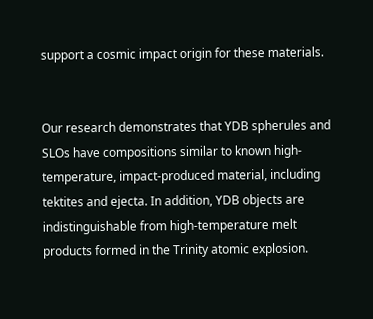support a cosmic impact origin for these materials.


Our research demonstrates that YDB spherules and SLOs have compositions similar to known high-temperature, impact-produced material, including tektites and ejecta. In addition, YDB objects are indistinguishable from high-temperature melt products formed in the Trinity atomic explosion.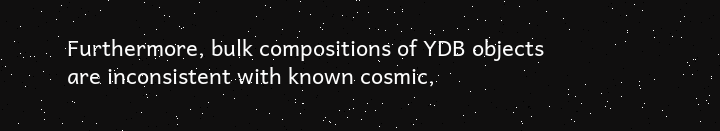Furthermore, bulk compositions of YDB objects are inconsistent with known cosmic,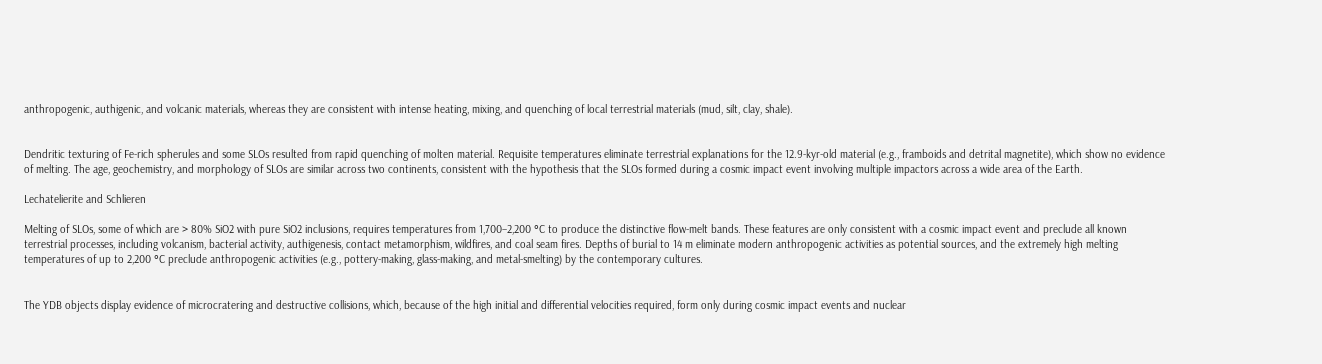anthropogenic, authigenic, and volcanic materials, whereas they are consistent with intense heating, mixing, and quenching of local terrestrial materials (mud, silt, clay, shale).


Dendritic texturing of Fe-rich spherules and some SLOs resulted from rapid quenching of molten material. Requisite temperatures eliminate terrestrial explanations for the 12.9-kyr-old material (e.g., framboids and detrital magnetite), which show no evidence of melting. The age, geochemistry, and morphology of SLOs are similar across two continents, consistent with the hypothesis that the SLOs formed during a cosmic impact event involving multiple impactors across a wide area of the Earth.

Lechatelierite and Schlieren

Melting of SLOs, some of which are > 80% SiO2 with pure SiO2 inclusions, requires temperatures from 1,700–2,200 °C to produce the distinctive flow-melt bands. These features are only consistent with a cosmic impact event and preclude all known terrestrial processes, including volcanism, bacterial activity, authigenesis, contact metamorphism, wildfires, and coal seam fires. Depths of burial to 14 m eliminate modern anthropogenic activities as potential sources, and the extremely high melting temperatures of up to 2,200 °C preclude anthropogenic activities (e.g., pottery-making, glass-making, and metal-smelting) by the contemporary cultures.


The YDB objects display evidence of microcratering and destructive collisions, which, because of the high initial and differential velocities required, form only during cosmic impact events and nuclear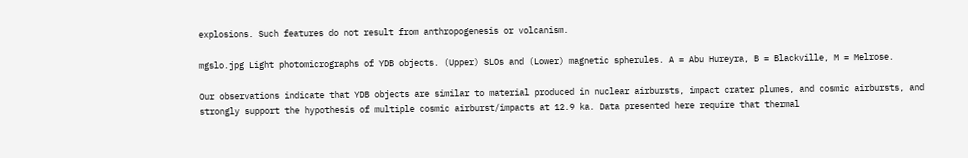explosions. Such features do not result from anthropogenesis or volcanism.

mgslo.jpg Light photomicrographs of YDB objects. (Upper) SLOs and (Lower) magnetic spherules. A = Abu Hureyra, B = Blackville, M = Melrose.

Our observations indicate that YDB objects are similar to material produced in nuclear airbursts, impact crater plumes, and cosmic airbursts, and strongly support the hypothesis of multiple cosmic airburst/impacts at 12.9 ka. Data presented here require that thermal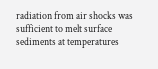radiation from air shocks was sufficient to melt surface sediments at temperatures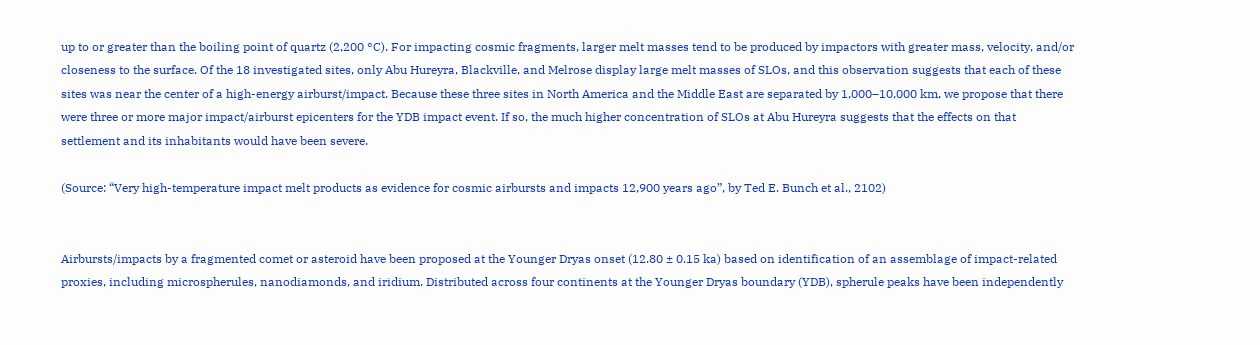up to or greater than the boiling point of quartz (2,200 °C). For impacting cosmic fragments, larger melt masses tend to be produced by impactors with greater mass, velocity, and/or closeness to the surface. Of the 18 investigated sites, only Abu Hureyra, Blackville, and Melrose display large melt masses of SLOs, and this observation suggests that each of these sites was near the center of a high-energy airburst/impact. Because these three sites in North America and the Middle East are separated by 1,000–10,000 km, we propose that there were three or more major impact/airburst epicenters for the YDB impact event. If so, the much higher concentration of SLOs at Abu Hureyra suggests that the effects on that settlement and its inhabitants would have been severe.

(Source: “Very high-temperature impact melt products as evidence for cosmic airbursts and impacts 12,900 years ago”, by Ted E. Bunch et al., 2102)


Airbursts/impacts by a fragmented comet or asteroid have been proposed at the Younger Dryas onset (12.80 ± 0.15 ka) based on identification of an assemblage of impact-related proxies, including microspherules, nanodiamonds, and iridium. Distributed across four continents at the Younger Dryas boundary (YDB), spherule peaks have been independently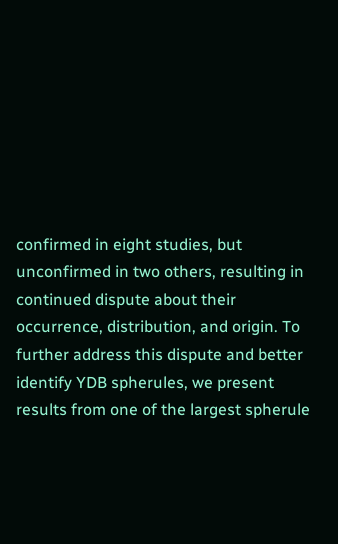confirmed in eight studies, but unconfirmed in two others, resulting in continued dispute about their occurrence, distribution, and origin. To further address this dispute and better identify YDB spherules, we present results from one of the largest spherule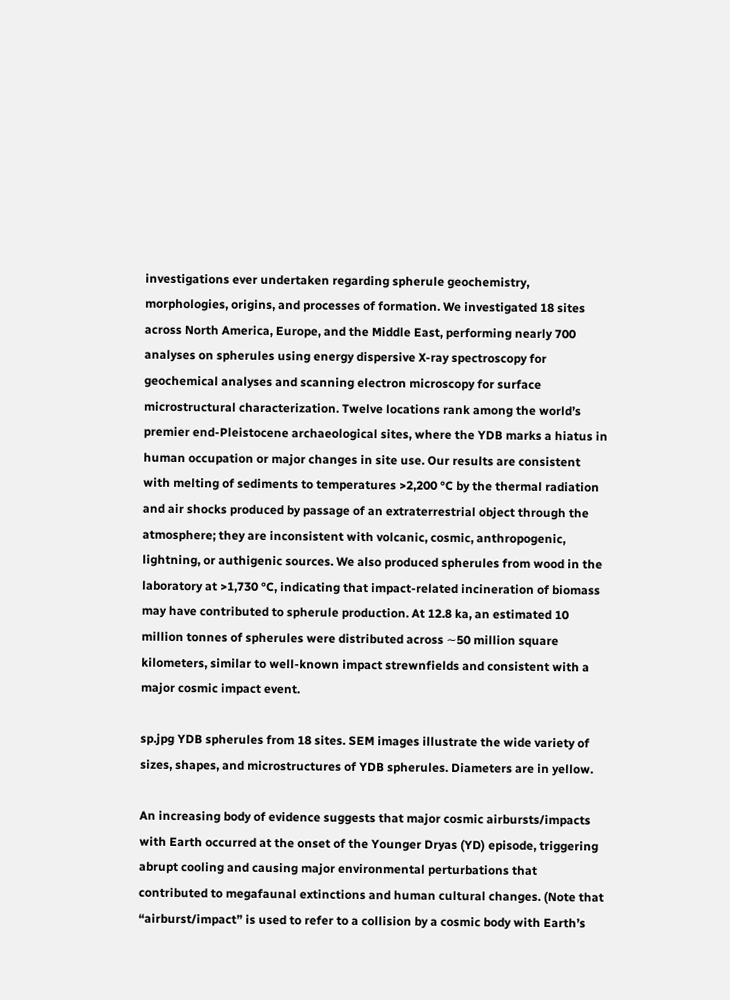investigations ever undertaken regarding spherule geochemistry, morphologies, origins, and processes of formation. We investigated 18 sites across North America, Europe, and the Middle East, performing nearly 700 analyses on spherules using energy dispersive X-ray spectroscopy for geochemical analyses and scanning electron microscopy for surface microstructural characterization. Twelve locations rank among the world’s premier end-Pleistocene archaeological sites, where the YDB marks a hiatus in human occupation or major changes in site use. Our results are consistent with melting of sediments to temperatures >2,200 °C by the thermal radiation and air shocks produced by passage of an extraterrestrial object through the atmosphere; they are inconsistent with volcanic, cosmic, anthropogenic, lightning, or authigenic sources. We also produced spherules from wood in the laboratory at >1,730 °C, indicating that impact-related incineration of biomass may have contributed to spherule production. At 12.8 ka, an estimated 10 million tonnes of spherules were distributed across ∼50 million square kilometers, similar to well-known impact strewnfields and consistent with a major cosmic impact event.

sp.jpg YDB spherules from 18 sites. SEM images illustrate the wide variety of sizes, shapes, and microstructures of YDB spherules. Diameters are in yellow.

An increasing body of evidence suggests that major cosmic airbursts/impacts with Earth occurred at the onset of the Younger Dryas (YD) episode, triggering abrupt cooling and causing major environmental perturbations that contributed to megafaunal extinctions and human cultural changes. (Note that “airburst/impact” is used to refer to a collision by a cosmic body with Earth’s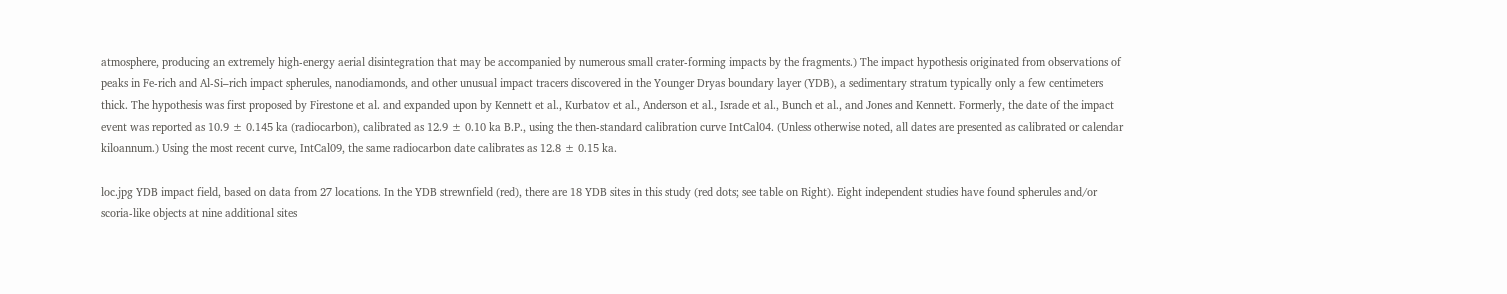atmosphere, producing an extremely high-energy aerial disintegration that may be accompanied by numerous small crater-forming impacts by the fragments.) The impact hypothesis originated from observations of peaks in Fe-rich and Al-Si–rich impact spherules, nanodiamonds, and other unusual impact tracers discovered in the Younger Dryas boundary layer (YDB), a sedimentary stratum typically only a few centimeters thick. The hypothesis was first proposed by Firestone et al. and expanded upon by Kennett et al., Kurbatov et al., Anderson et al., Israde et al., Bunch et al., and Jones and Kennett. Formerly, the date of the impact event was reported as 10.9 ± 0.145 ka (radiocarbon), calibrated as 12.9 ± 0.10 ka B.P., using the then-standard calibration curve IntCal04. (Unless otherwise noted, all dates are presented as calibrated or calendar kiloannum.) Using the most recent curve, IntCal09, the same radiocarbon date calibrates as 12.8 ± 0.15 ka.

loc.jpg YDB impact field, based on data from 27 locations. In the YDB strewnfield (red), there are 18 YDB sites in this study (red dots; see table on Right). Eight independent studies have found spherules and/or scoria-like objects at nine additional sites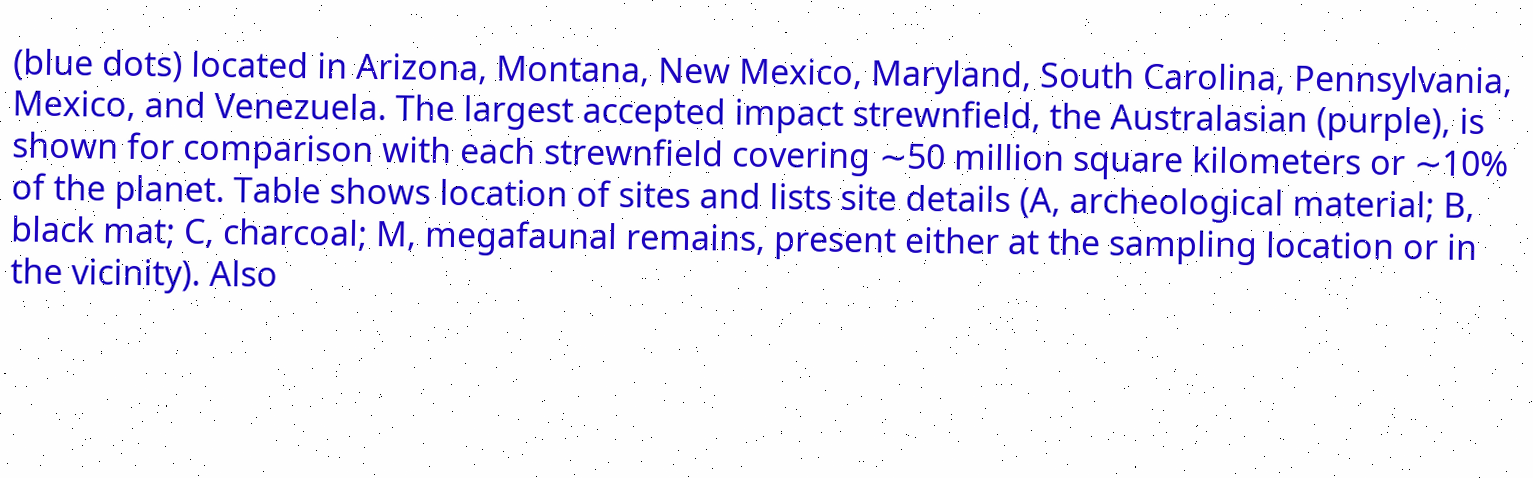(blue dots) located in Arizona, Montana, New Mexico, Maryland, South Carolina, Pennsylvania, Mexico, and Venezuela. The largest accepted impact strewnfield, the Australasian (purple), is shown for comparison with each strewnfield covering ∼50 million square kilometers or ∼10% of the planet. Table shows location of sites and lists site details (A, archeological material; B, black mat; C, charcoal; M, megafaunal remains, present either at the sampling location or in the vicinity). Also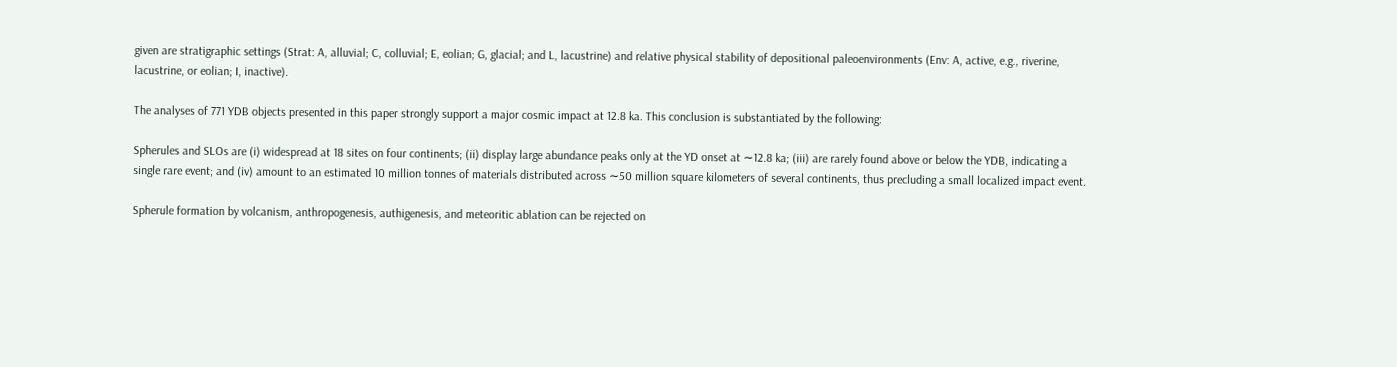given are stratigraphic settings (Strat: A, alluvial; C, colluvial; E, eolian; G, glacial; and L, lacustrine) and relative physical stability of depositional paleoenvironments (Env: A, active, e.g., riverine, lacustrine, or eolian; I, inactive).

The analyses of 771 YDB objects presented in this paper strongly support a major cosmic impact at 12.8 ka. This conclusion is substantiated by the following:

Spherules and SLOs are (i) widespread at 18 sites on four continents; (ii) display large abundance peaks only at the YD onset at ∼12.8 ka; (iii) are rarely found above or below the YDB, indicating a single rare event; and (iv) amount to an estimated 10 million tonnes of materials distributed across ∼50 million square kilometers of several continents, thus precluding a small localized impact event.

Spherule formation by volcanism, anthropogenesis, authigenesis, and meteoritic ablation can be rejected on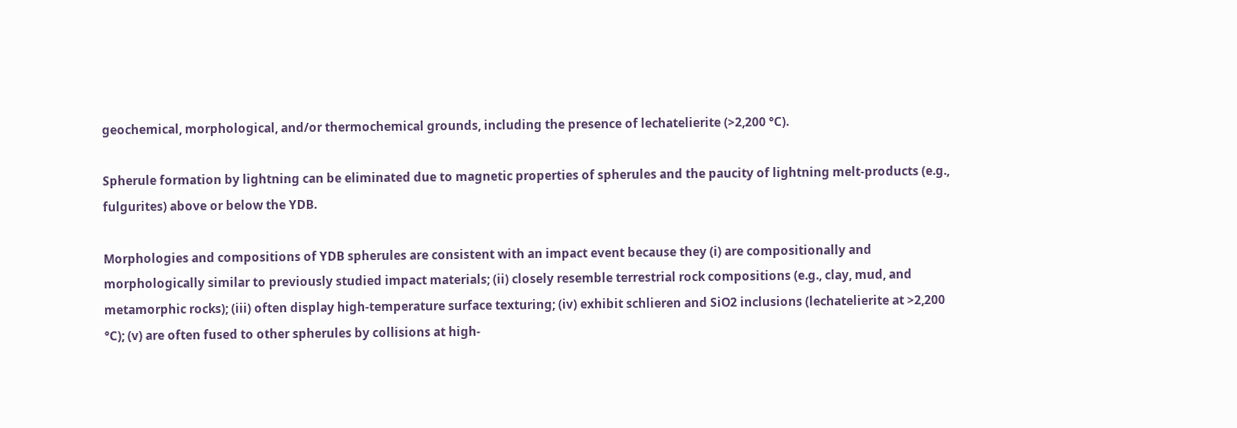geochemical, morphological, and/or thermochemical grounds, including the presence of lechatelierite (>2,200 °C).

Spherule formation by lightning can be eliminated due to magnetic properties of spherules and the paucity of lightning melt-products (e.g., fulgurites) above or below the YDB.

Morphologies and compositions of YDB spherules are consistent with an impact event because they (i) are compositionally and morphologically similar to previously studied impact materials; (ii) closely resemble terrestrial rock compositions (e.g., clay, mud, and metamorphic rocks); (iii) often display high-temperature surface texturing; (iv) exhibit schlieren and SiO2 inclusions (lechatelierite at >2,200 °C); (v) are often fused to other spherules by collisions at high-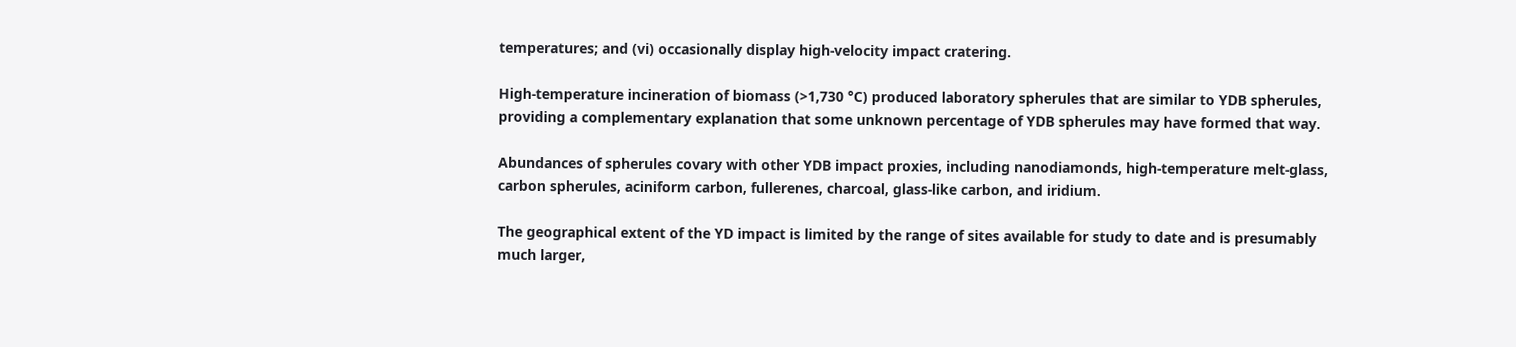temperatures; and (vi) occasionally display high-velocity impact cratering.

High-temperature incineration of biomass (>1,730 °C) produced laboratory spherules that are similar to YDB spherules, providing a complementary explanation that some unknown percentage of YDB spherules may have formed that way.

Abundances of spherules covary with other YDB impact proxies, including nanodiamonds, high-temperature melt-glass, carbon spherules, aciniform carbon, fullerenes, charcoal, glass-like carbon, and iridium.

The geographical extent of the YD impact is limited by the range of sites available for study to date and is presumably much larger,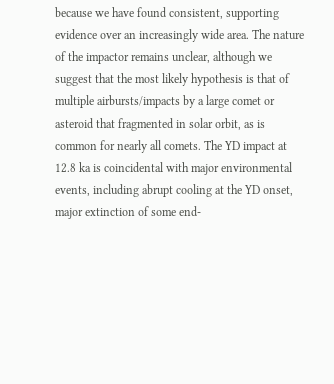because we have found consistent, supporting evidence over an increasingly wide area. The nature of the impactor remains unclear, although we suggest that the most likely hypothesis is that of multiple airbursts/impacts by a large comet or asteroid that fragmented in solar orbit, as is common for nearly all comets. The YD impact at 12.8 ka is coincidental with major environmental events, including abrupt cooling at the YD onset, major extinction of some end-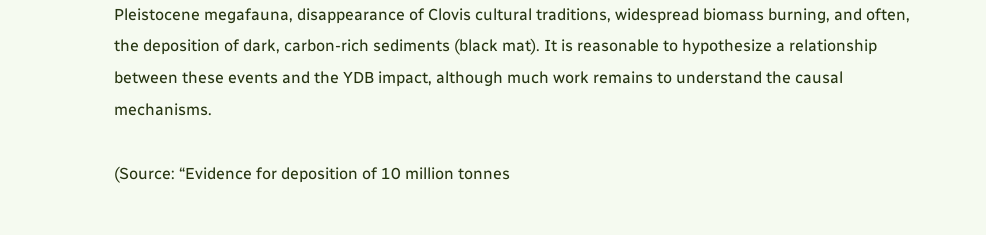Pleistocene megafauna, disappearance of Clovis cultural traditions, widespread biomass burning, and often, the deposition of dark, carbon-rich sediments (black mat). It is reasonable to hypothesize a relationship between these events and the YDB impact, although much work remains to understand the causal mechanisms.

(Source: “Evidence for deposition of 10 million tonnes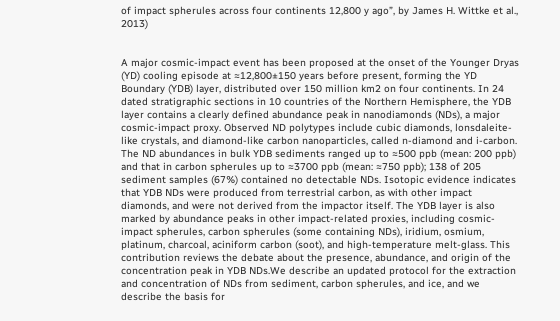of impact spherules across four continents 12,800 y ago”, by James H. Wittke et al., 2013)


A major cosmic-impact event has been proposed at the onset of the Younger Dryas (YD) cooling episode at ≈12,800±150 years before present, forming the YD Boundary (YDB) layer, distributed over 150 million km2 on four continents. In 24 dated stratigraphic sections in 10 countries of the Northern Hemisphere, the YDB layer contains a clearly defined abundance peak in nanodiamonds (NDs), a major cosmic-impact proxy. Observed ND polytypes include cubic diamonds, lonsdaleite-like crystals, and diamond-like carbon nanoparticles, called n-diamond and i-carbon. The ND abundances in bulk YDB sediments ranged up to ≈500 ppb (mean: 200 ppb) and that in carbon spherules up to ≈3700 ppb (mean: ≈750 ppb); 138 of 205 sediment samples (67%) contained no detectable NDs. Isotopic evidence indicates that YDB NDs were produced from terrestrial carbon, as with other impact diamonds, and were not derived from the impactor itself. The YDB layer is also marked by abundance peaks in other impact-related proxies, including cosmic-impact spherules, carbon spherules (some containing NDs), iridium, osmium, platinum, charcoal, aciniform carbon (soot), and high-temperature melt-glass. This contribution reviews the debate about the presence, abundance, and origin of the concentration peak in YDB NDs.We describe an updated protocol for the extraction and concentration of NDs from sediment, carbon spherules, and ice, and we describe the basis for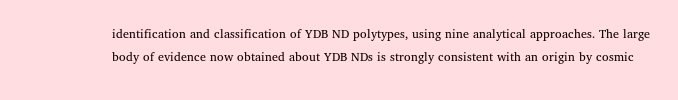identification and classification of YDB ND polytypes, using nine analytical approaches. The large body of evidence now obtained about YDB NDs is strongly consistent with an origin by cosmic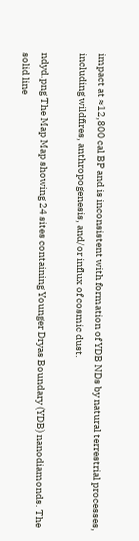impact at ≈12,800 cal BP and is inconsistent with formation of YDB NDs by natural terrestrial processes, including wildfires, anthropogenesis, and/or influx of cosmic dust.

ndyd.png The Map Map showing 24 sites containing Younger Dryas Boundary (YDB) nanodiamonds. The solid line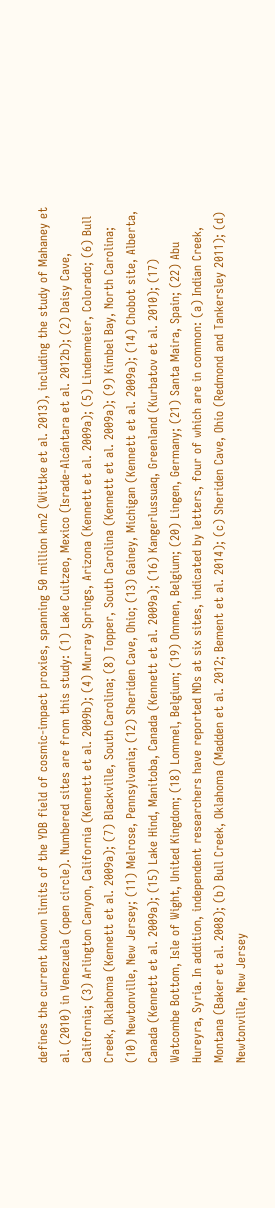defines the current known limits of the YDB field of cosmic-impact proxies, spanning 50 million km2 (Wittke et al. 2013), including the study of Mahaney et al. (2010) in Venezuela (open circle). Numbered sites are from this study: (1) Lake Cuitzeo, Mexico (Israde-Alcántara et al. 2012b); (2) Daisy Cave, California; (3) Arlington Canyon, California (Kennett et al. 2009b); (4) Murray Springs, Arizona (Kennett et al. 2009a); (5) Lindenmeier, Colorado; (6) Bull Creek, Oklahoma (Kennett et al. 2009a); (7) Blackville, South Carolina; (8) Topper, South Carolina (Kennett et al. 2009a); (9) Kimbel Bay, North Carolina; (10) Newtonville, New Jersey; (11) Melrose, Pennsylvania; (12) Sheriden Cave, Ohio; (13) Gainey, Michigan (Kennett et al. 2009a); (14) Chobot site, Alberta, Canada (Kennett et al. 2009a); (15) Lake Hind, Manitoba, Canada (Kennett et al. 2009a); (16) Kangerlussuaq, Greenland (Kurbatov et al. 2010); (17) Watcombe Bottom, Isle of Wight, United Kingdom; (18) Lommel, Belgium; (19) Ommen, Belgium; (20) Lingen, Germany; (21) Santa Maira, Spain; (22) Abu Hureyra, Syria. In addition, independent researchers have reported NDs at six sites, indicated by letters, four of which are in common: (a) Indian Creek, Montana (Baker et al. 2008); (b) Bull Creek, Oklahoma (Madden et al. 2012; Bement et al. 2014); (c) Sheriden Cave, Ohio (Redmond and Tankersley 2011); (d) Newtonville, New Jersey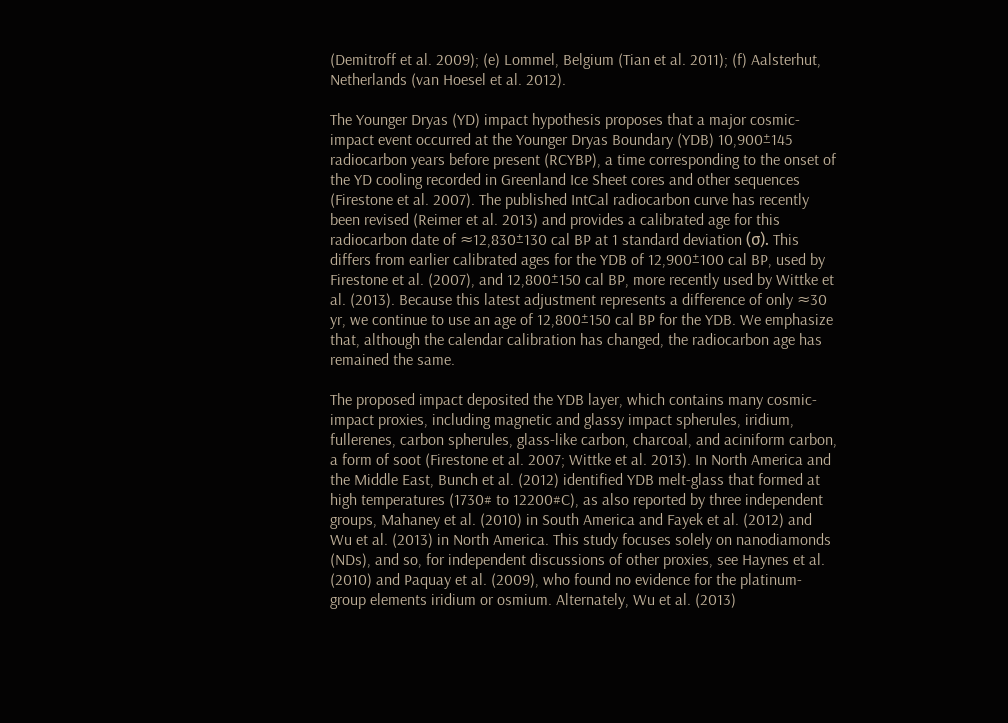(Demitroff et al. 2009); (e) Lommel, Belgium (Tian et al. 2011); (f) Aalsterhut, Netherlands (van Hoesel et al. 2012).

The Younger Dryas (YD) impact hypothesis proposes that a major cosmic-impact event occurred at the Younger Dryas Boundary (YDB) 10,900±145 radiocarbon years before present (RCYBP), a time corresponding to the onset of the YD cooling recorded in Greenland Ice Sheet cores and other sequences (Firestone et al. 2007). The published IntCal radiocarbon curve has recently been revised (Reimer et al. 2013) and provides a calibrated age for this radiocarbon date of ≈12,830±130 cal BP at 1 standard deviation (σ). This differs from earlier calibrated ages for the YDB of 12,900±100 cal BP, used by Firestone et al. (2007), and 12,800±150 cal BP, more recently used by Wittke et al. (2013). Because this latest adjustment represents a difference of only ≈30 yr, we continue to use an age of 12,800±150 cal BP for the YDB. We emphasize that, although the calendar calibration has changed, the radiocarbon age has remained the same.

The proposed impact deposited the YDB layer, which contains many cosmic-impact proxies, including magnetic and glassy impact spherules, iridium, fullerenes, carbon spherules, glass-like carbon, charcoal, and aciniform carbon, a form of soot (Firestone et al. 2007; Wittke et al. 2013). In North America and the Middle East, Bunch et al. (2012) identified YDB melt-glass that formed at high temperatures (1730# to 12200#C), as also reported by three independent groups, Mahaney et al. (2010) in South America and Fayek et al. (2012) and Wu et al. (2013) in North America. This study focuses solely on nanodiamonds (NDs), and so, for independent discussions of other proxies, see Haynes et al. (2010) and Paquay et al. (2009), who found no evidence for the platinum-group elements iridium or osmium. Alternately, Wu et al. (2013)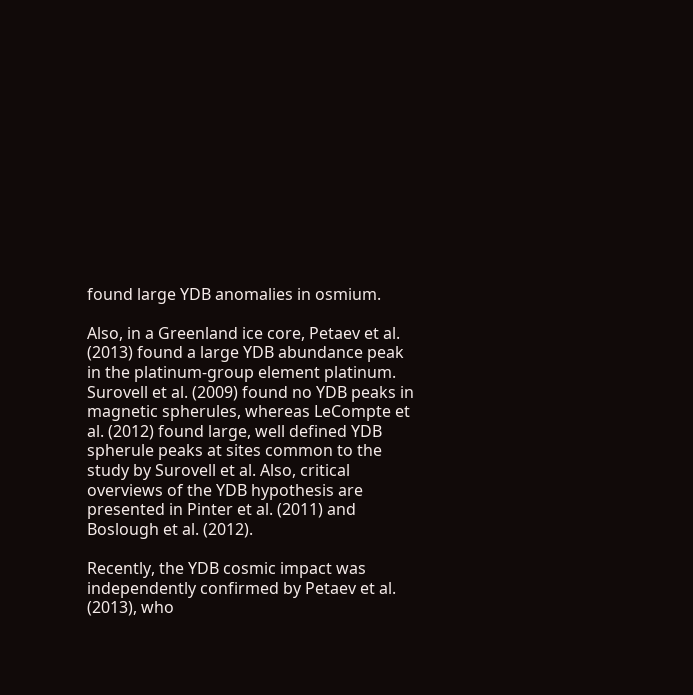found large YDB anomalies in osmium.

Also, in a Greenland ice core, Petaev et al. (2013) found a large YDB abundance peak in the platinum-group element platinum. Surovell et al. (2009) found no YDB peaks in magnetic spherules, whereas LeCompte et al. (2012) found large, well defined YDB spherule peaks at sites common to the study by Surovell et al. Also, critical overviews of the YDB hypothesis are presented in Pinter et al. (2011) and Boslough et al. (2012).

Recently, the YDB cosmic impact was independently confirmed by Petaev et al. (2013), who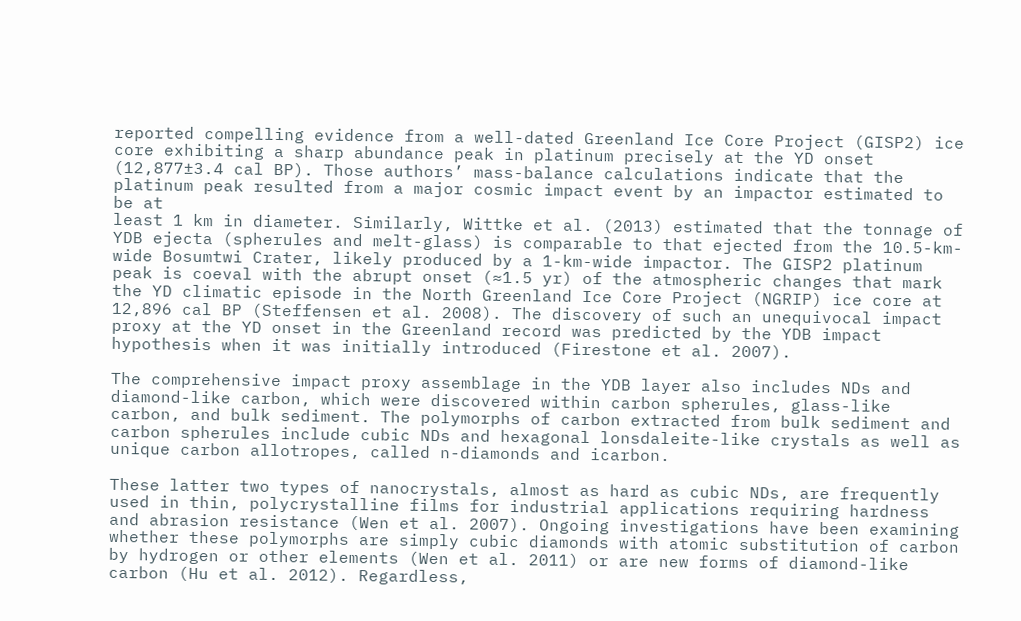reported compelling evidence from a well-dated Greenland Ice Core Project (GISP2) ice core exhibiting a sharp abundance peak in platinum precisely at the YD onset (12,877±3.4 cal BP). Those authors’ mass-balance calculations indicate that the platinum peak resulted from a major cosmic impact event by an impactor estimated to be at
least 1 km in diameter. Similarly, Wittke et al. (2013) estimated that the tonnage of YDB ejecta (spherules and melt-glass) is comparable to that ejected from the 10.5-km-wide Bosumtwi Crater, likely produced by a 1-km-wide impactor. The GISP2 platinum peak is coeval with the abrupt onset (≈1.5 yr) of the atmospheric changes that mark the YD climatic episode in the North Greenland Ice Core Project (NGRIP) ice core at 12,896 cal BP (Steffensen et al. 2008). The discovery of such an unequivocal impact proxy at the YD onset in the Greenland record was predicted by the YDB impact hypothesis when it was initially introduced (Firestone et al. 2007).

The comprehensive impact proxy assemblage in the YDB layer also includes NDs and diamond-like carbon, which were discovered within carbon spherules, glass-like carbon, and bulk sediment. The polymorphs of carbon extracted from bulk sediment and carbon spherules include cubic NDs and hexagonal lonsdaleite-like crystals as well as unique carbon allotropes, called n-diamonds and icarbon.

These latter two types of nanocrystals, almost as hard as cubic NDs, are frequently used in thin, polycrystalline films for industrial applications requiring hardness and abrasion resistance (Wen et al. 2007). Ongoing investigations have been examining whether these polymorphs are simply cubic diamonds with atomic substitution of carbon by hydrogen or other elements (Wen et al. 2011) or are new forms of diamond-like carbon (Hu et al. 2012). Regardless,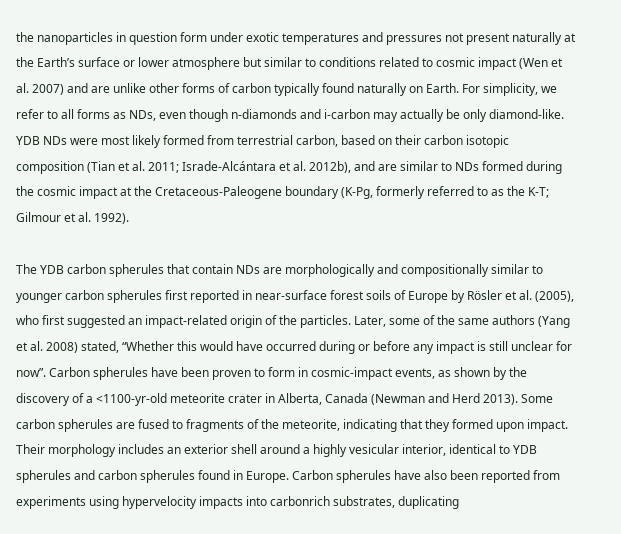the nanoparticles in question form under exotic temperatures and pressures not present naturally at the Earth’s surface or lower atmosphere but similar to conditions related to cosmic impact (Wen et al. 2007) and are unlike other forms of carbon typically found naturally on Earth. For simplicity, we refer to all forms as NDs, even though n-diamonds and i-carbon may actually be only diamond-like. YDB NDs were most likely formed from terrestrial carbon, based on their carbon isotopic composition (Tian et al. 2011; Israde-Alcántara et al. 2012b), and are similar to NDs formed during the cosmic impact at the Cretaceous-Paleogene boundary (K-Pg, formerly referred to as the K-T; Gilmour et al. 1992).

The YDB carbon spherules that contain NDs are morphologically and compositionally similar to younger carbon spherules first reported in near-surface forest soils of Europe by Rösler et al. (2005), who first suggested an impact-related origin of the particles. Later, some of the same authors (Yang et al. 2008) stated, “Whether this would have occurred during or before any impact is still unclear for now”. Carbon spherules have been proven to form in cosmic-impact events, as shown by the discovery of a <1100-yr-old meteorite crater in Alberta, Canada (Newman and Herd 2013). Some carbon spherules are fused to fragments of the meteorite, indicating that they formed upon impact. Their morphology includes an exterior shell around a highly vesicular interior, identical to YDB spherules and carbon spherules found in Europe. Carbon spherules have also been reported from experiments using hypervelocity impacts into carbonrich substrates, duplicating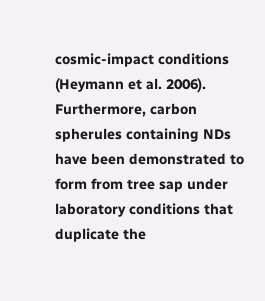cosmic-impact conditions (Heymann et al. 2006). Furthermore, carbon spherules containing NDs have been demonstrated to form from tree sap under laboratory conditions that duplicate the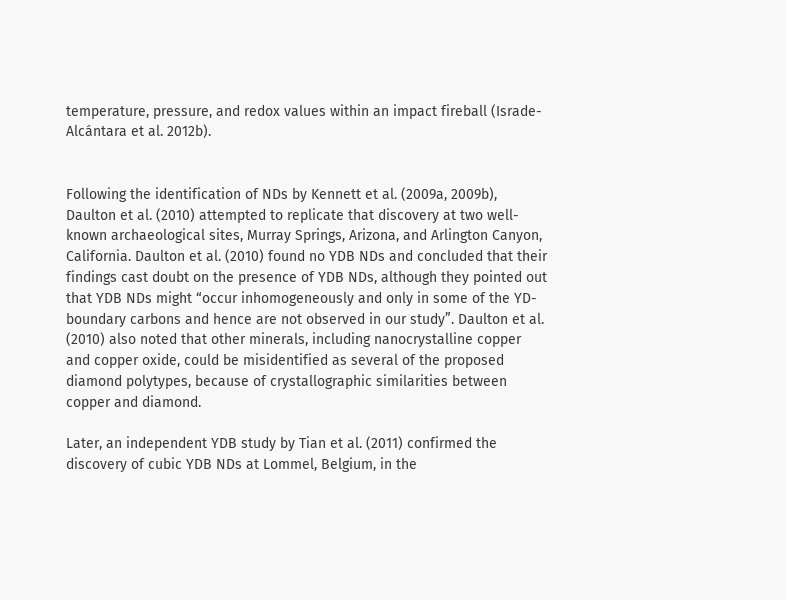temperature, pressure, and redox values within an impact fireball (Israde-Alcántara et al. 2012b).


Following the identification of NDs by Kennett et al. (2009a, 2009b), Daulton et al. (2010) attempted to replicate that discovery at two well-known archaeological sites, Murray Springs, Arizona, and Arlington Canyon, California. Daulton et al. (2010) found no YDB NDs and concluded that their findings cast doubt on the presence of YDB NDs, although they pointed out that YDB NDs might “occur inhomogeneously and only in some of the YD-boundary carbons and hence are not observed in our study”. Daulton et al. (2010) also noted that other minerals, including nanocrystalline copper and copper oxide, could be misidentified as several of the proposed diamond polytypes, because of crystallographic similarities between copper and diamond.

Later, an independent YDB study by Tian et al. (2011) confirmed the discovery of cubic YDB NDs at Lommel, Belgium, in the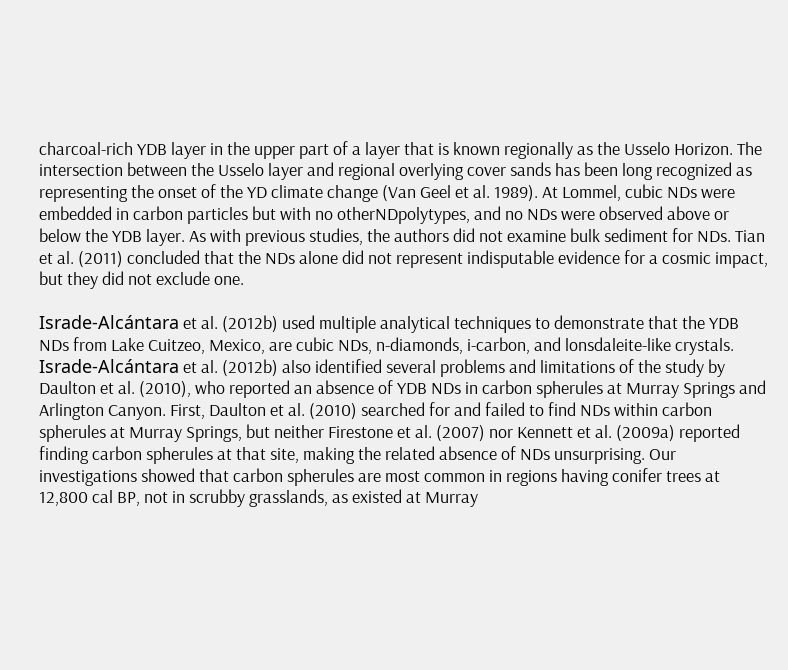charcoal-rich YDB layer in the upper part of a layer that is known regionally as the Usselo Horizon. The intersection between the Usselo layer and regional overlying cover sands has been long recognized as representing the onset of the YD climate change (Van Geel et al. 1989). At Lommel, cubic NDs were embedded in carbon particles but with no otherNDpolytypes, and no NDs were observed above or below the YDB layer. As with previous studies, the authors did not examine bulk sediment for NDs. Tian et al. (2011) concluded that the NDs alone did not represent indisputable evidence for a cosmic impact, but they did not exclude one.

Israde-Alcántara et al. (2012b) used multiple analytical techniques to demonstrate that the YDB NDs from Lake Cuitzeo, Mexico, are cubic NDs, n-diamonds, i-carbon, and lonsdaleite-like crystals. Israde-Alcántara et al. (2012b) also identified several problems and limitations of the study by Daulton et al. (2010), who reported an absence of YDB NDs in carbon spherules at Murray Springs and Arlington Canyon. First, Daulton et al. (2010) searched for and failed to find NDs within carbon spherules at Murray Springs, but neither Firestone et al. (2007) nor Kennett et al. (2009a) reported finding carbon spherules at that site, making the related absence of NDs unsurprising. Our investigations showed that carbon spherules are most common in regions having conifer trees at 12,800 cal BP, not in scrubby grasslands, as existed at Murray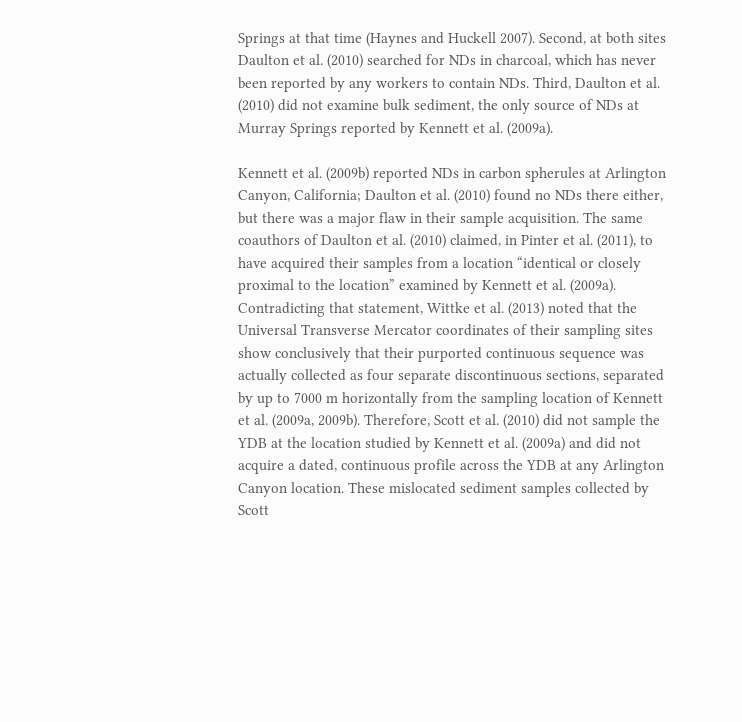Springs at that time (Haynes and Huckell 2007). Second, at both sites Daulton et al. (2010) searched for NDs in charcoal, which has never been reported by any workers to contain NDs. Third, Daulton et al. (2010) did not examine bulk sediment, the only source of NDs at Murray Springs reported by Kennett et al. (2009a).

Kennett et al. (2009b) reported NDs in carbon spherules at Arlington Canyon, California; Daulton et al. (2010) found no NDs there either, but there was a major flaw in their sample acquisition. The same coauthors of Daulton et al. (2010) claimed, in Pinter et al. (2011), to have acquired their samples from a location “identical or closely proximal to the location” examined by Kennett et al. (2009a). Contradicting that statement, Wittke et al. (2013) noted that the Universal Transverse Mercator coordinates of their sampling sites show conclusively that their purported continuous sequence was actually collected as four separate discontinuous sections, separated by up to 7000 m horizontally from the sampling location of Kennett et al. (2009a, 2009b). Therefore, Scott et al. (2010) did not sample the YDB at the location studied by Kennett et al. (2009a) and did not acquire a dated, continuous profile across the YDB at any Arlington Canyon location. These mislocated sediment samples collected by Scott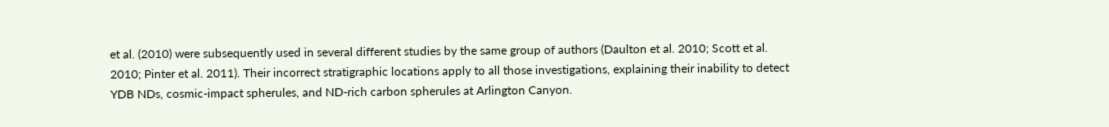et al. (2010) were subsequently used in several different studies by the same group of authors (Daulton et al. 2010; Scott et al. 2010; Pinter et al. 2011). Their incorrect stratigraphic locations apply to all those investigations, explaining their inability to detect YDB NDs, cosmic-impact spherules, and ND-rich carbon spherules at Arlington Canyon.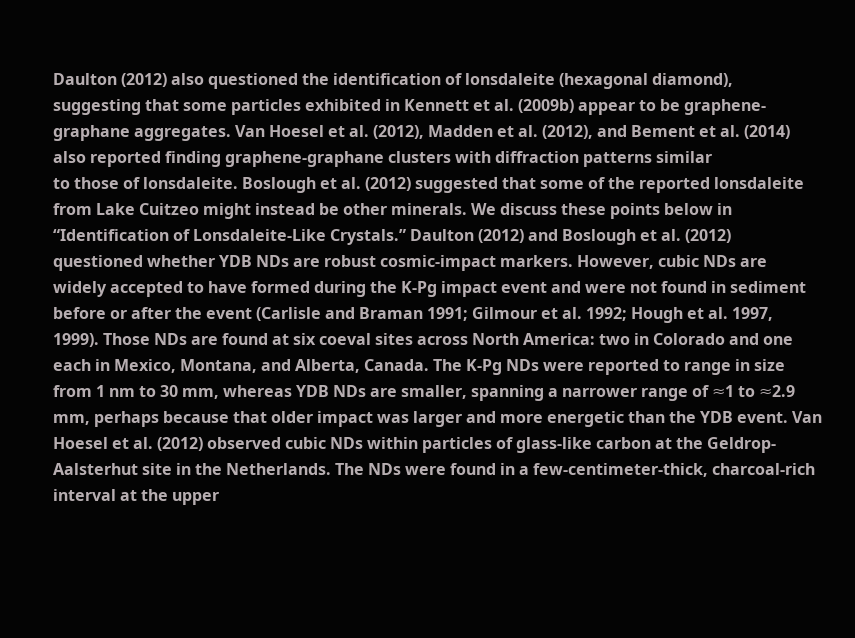Daulton (2012) also questioned the identification of lonsdaleite (hexagonal diamond), suggesting that some particles exhibited in Kennett et al. (2009b) appear to be graphene-graphane aggregates. Van Hoesel et al. (2012), Madden et al. (2012), and Bement et al. (2014) also reported finding graphene-graphane clusters with diffraction patterns similar
to those of lonsdaleite. Boslough et al. (2012) suggested that some of the reported lonsdaleite from Lake Cuitzeo might instead be other minerals. We discuss these points below in “Identification of Lonsdaleite-Like Crystals.” Daulton (2012) and Boslough et al. (2012) questioned whether YDB NDs are robust cosmic-impact markers. However, cubic NDs are widely accepted to have formed during the K-Pg impact event and were not found in sediment before or after the event (Carlisle and Braman 1991; Gilmour et al. 1992; Hough et al. 1997, 1999). Those NDs are found at six coeval sites across North America: two in Colorado and one each in Mexico, Montana, and Alberta, Canada. The K-Pg NDs were reported to range in size from 1 nm to 30 mm, whereas YDB NDs are smaller, spanning a narrower range of ≈1 to ≈2.9 mm, perhaps because that older impact was larger and more energetic than the YDB event. Van Hoesel et al. (2012) observed cubic NDs within particles of glass-like carbon at the Geldrop-Aalsterhut site in the Netherlands. The NDs were found in a few-centimeter-thick, charcoal-rich interval at the upper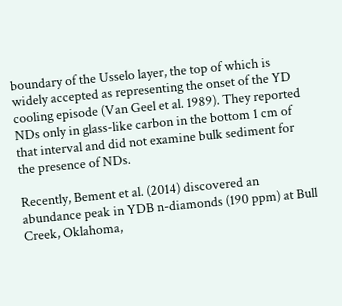boundary of the Usselo layer, the top of which is widely accepted as representing the onset of the YD cooling episode (Van Geel et al. 1989). They reported NDs only in glass-like carbon in the bottom 1 cm of that interval and did not examine bulk sediment for the presence of NDs.

Recently, Bement et al. (2014) discovered an abundance peak in YDB n-diamonds (190 ppm) at Bull Creek, Oklahoma,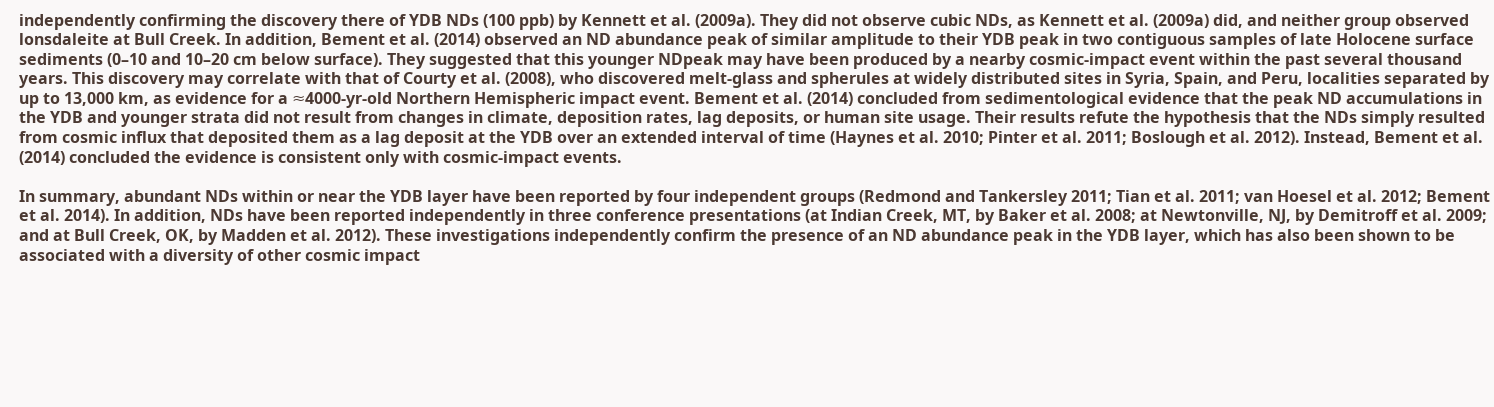independently confirming the discovery there of YDB NDs (100 ppb) by Kennett et al. (2009a). They did not observe cubic NDs, as Kennett et al. (2009a) did, and neither group observed lonsdaleite at Bull Creek. In addition, Bement et al. (2014) observed an ND abundance peak of similar amplitude to their YDB peak in two contiguous samples of late Holocene surface sediments (0–10 and 10–20 cm below surface). They suggested that this younger NDpeak may have been produced by a nearby cosmic-impact event within the past several thousand years. This discovery may correlate with that of Courty et al. (2008), who discovered melt-glass and spherules at widely distributed sites in Syria, Spain, and Peru, localities separated by up to 13,000 km, as evidence for a ≈4000-yr-old Northern Hemispheric impact event. Bement et al. (2014) concluded from sedimentological evidence that the peak ND accumulations in the YDB and younger strata did not result from changes in climate, deposition rates, lag deposits, or human site usage. Their results refute the hypothesis that the NDs simply resulted from cosmic influx that deposited them as a lag deposit at the YDB over an extended interval of time (Haynes et al. 2010; Pinter et al. 2011; Boslough et al. 2012). Instead, Bement et al. (2014) concluded the evidence is consistent only with cosmic-impact events.

In summary, abundant NDs within or near the YDB layer have been reported by four independent groups (Redmond and Tankersley 2011; Tian et al. 2011; van Hoesel et al. 2012; Bement et al. 2014). In addition, NDs have been reported independently in three conference presentations (at Indian Creek, MT, by Baker et al. 2008; at Newtonville, NJ, by Demitroff et al. 2009; and at Bull Creek, OK, by Madden et al. 2012). These investigations independently confirm the presence of an ND abundance peak in the YDB layer, which has also been shown to be associated with a diversity of other cosmic impact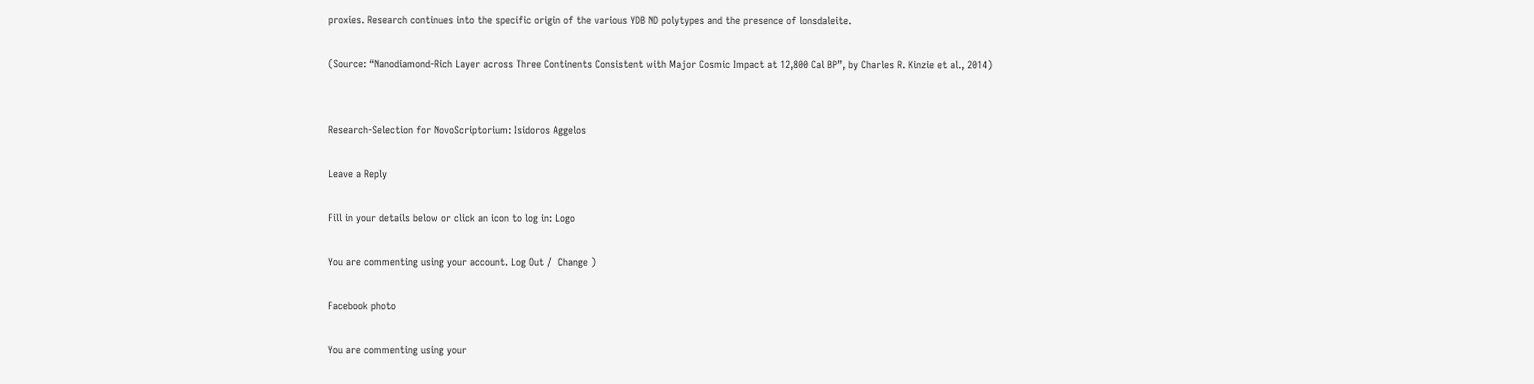proxies. Research continues into the specific origin of the various YDB ND polytypes and the presence of lonsdaleite.

(Source: “Nanodiamond-Rich Layer across Three Continents Consistent with Major Cosmic Impact at 12,800 Cal BP”, by Charles R. Kinzie et al., 2014)


Research-Selection for NovoScriptorium: Isidoros Aggelos

Leave a Reply

Fill in your details below or click an icon to log in: Logo

You are commenting using your account. Log Out /  Change )

Facebook photo

You are commenting using your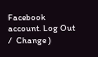Facebook account. Log Out /  Change )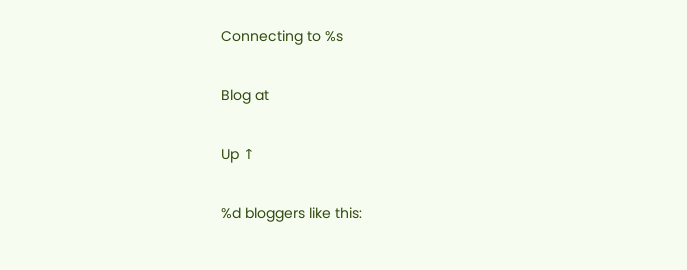Connecting to %s

Blog at

Up ↑

%d bloggers like this: